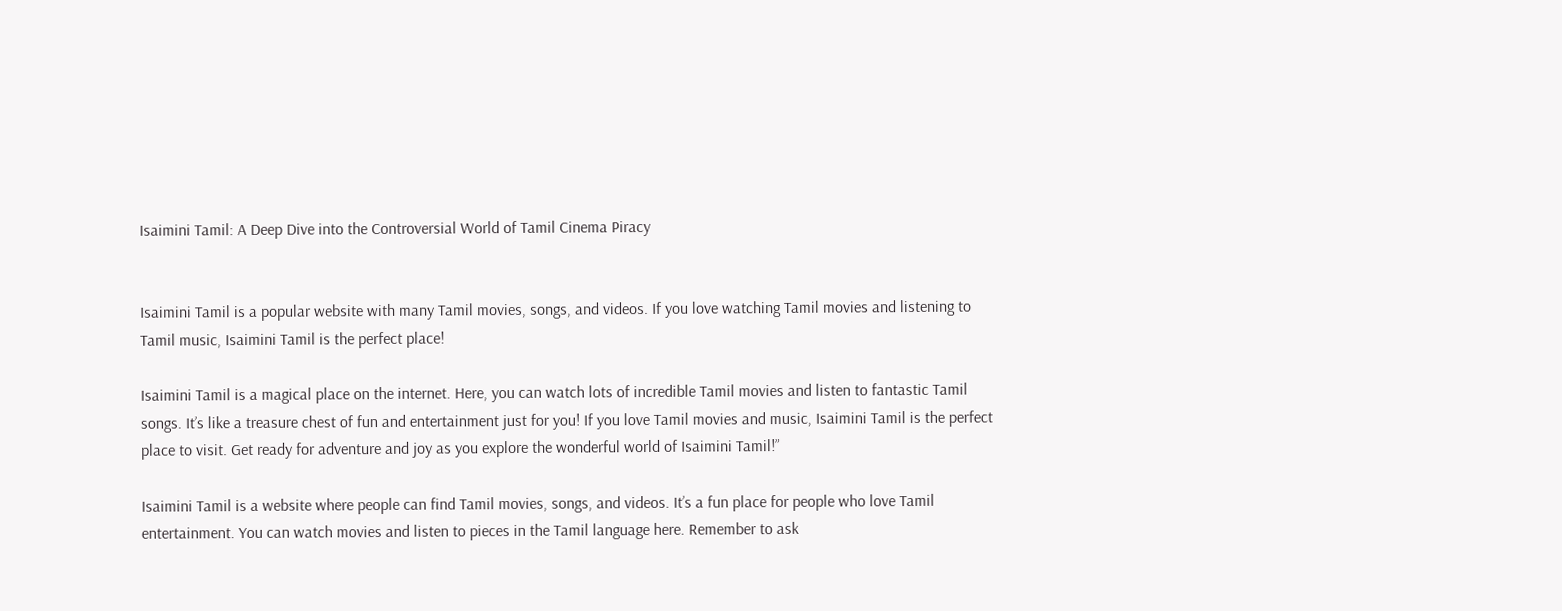Isaimini Tamil: A Deep Dive into the Controversial World of Tamil Cinema Piracy


Isaimini Tamil is a popular website with many Tamil movies, songs, and videos. If you love watching Tamil movies and listening to Tamil music, Isaimini Tamil is the perfect place!

Isaimini Tamil is a magical place on the internet. Here, you can watch lots of incredible Tamil movies and listen to fantastic Tamil songs. It’s like a treasure chest of fun and entertainment just for you! If you love Tamil movies and music, Isaimini Tamil is the perfect place to visit. Get ready for adventure and joy as you explore the wonderful world of Isaimini Tamil!”

Isaimini Tamil is a website where people can find Tamil movies, songs, and videos. It’s a fun place for people who love Tamil entertainment. You can watch movies and listen to pieces in the Tamil language here. Remember to ask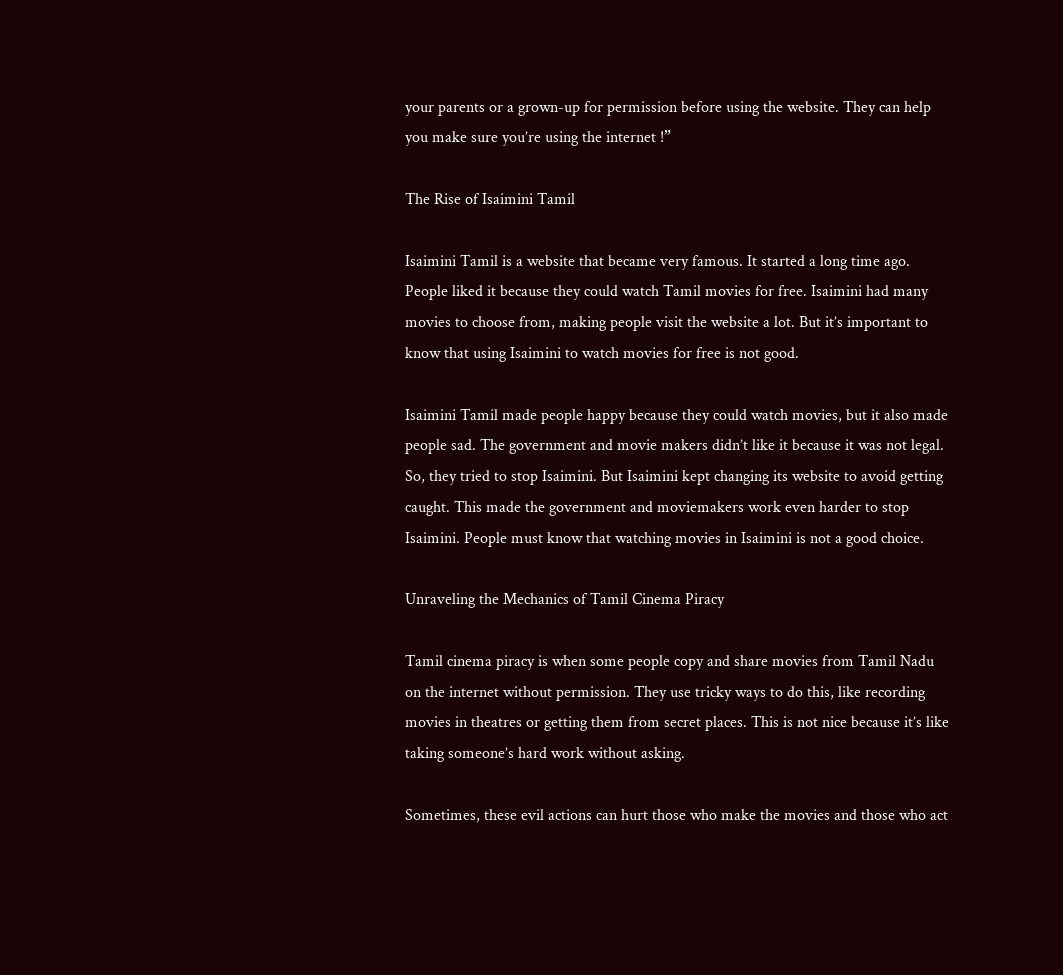your parents or a grown-up for permission before using the website. They can help you make sure you’re using the internet !”

The Rise of Isaimini Tamil

Isaimini Tamil is a website that became very famous. It started a long time ago. People liked it because they could watch Tamil movies for free. Isaimini had many movies to choose from, making people visit the website a lot. But it’s important to know that using Isaimini to watch movies for free is not good.

Isaimini Tamil made people happy because they could watch movies, but it also made people sad. The government and movie makers didn’t like it because it was not legal. So, they tried to stop Isaimini. But Isaimini kept changing its website to avoid getting caught. This made the government and moviemakers work even harder to stop Isaimini. People must know that watching movies in Isaimini is not a good choice.

Unraveling the Mechanics of Tamil Cinema Piracy

Tamil cinema piracy is when some people copy and share movies from Tamil Nadu on the internet without permission. They use tricky ways to do this, like recording movies in theatres or getting them from secret places. This is not nice because it’s like taking someone’s hard work without asking.

Sometimes, these evil actions can hurt those who make the movies and those who act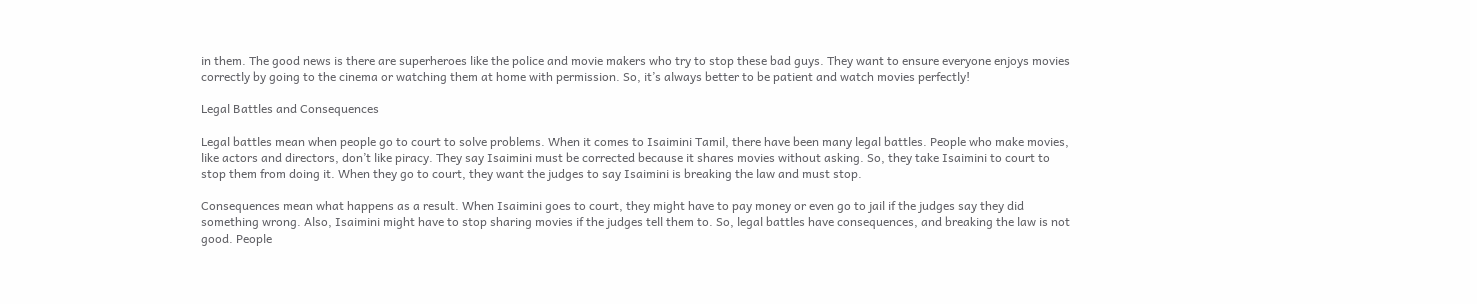in them. The good news is there are superheroes like the police and movie makers who try to stop these bad guys. They want to ensure everyone enjoys movies correctly by going to the cinema or watching them at home with permission. So, it’s always better to be patient and watch movies perfectly!

Legal Battles and Consequences

Legal battles mean when people go to court to solve problems. When it comes to Isaimini Tamil, there have been many legal battles. People who make movies, like actors and directors, don’t like piracy. They say Isaimini must be corrected because it shares movies without asking. So, they take Isaimini to court to stop them from doing it. When they go to court, they want the judges to say Isaimini is breaking the law and must stop.

Consequences mean what happens as a result. When Isaimini goes to court, they might have to pay money or even go to jail if the judges say they did something wrong. Also, Isaimini might have to stop sharing movies if the judges tell them to. So, legal battles have consequences, and breaking the law is not good. People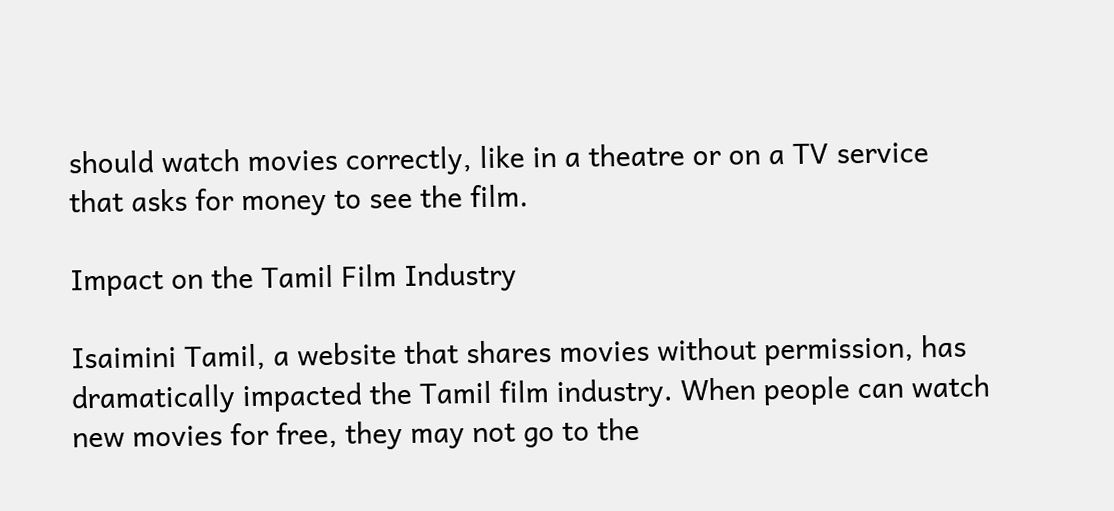should watch movies correctly, like in a theatre or on a TV service that asks for money to see the film.

Impact on the Tamil Film Industry

Isaimini Tamil, a website that shares movies without permission, has dramatically impacted the Tamil film industry. When people can watch new movies for free, they may not go to the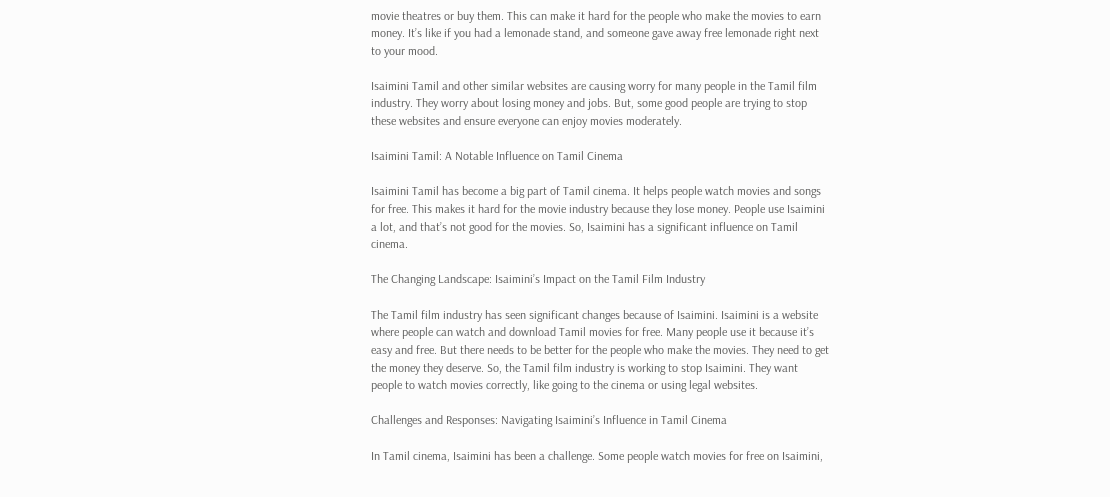movie theatres or buy them. This can make it hard for the people who make the movies to earn money. It’s like if you had a lemonade stand, and someone gave away free lemonade right next to your mood.

Isaimini Tamil and other similar websites are causing worry for many people in the Tamil film industry. They worry about losing money and jobs. But, some good people are trying to stop these websites and ensure everyone can enjoy movies moderately.

Isaimini Tamil: A Notable Influence on Tamil Cinema

Isaimini Tamil has become a big part of Tamil cinema. It helps people watch movies and songs for free. This makes it hard for the movie industry because they lose money. People use Isaimini a lot, and that’s not good for the movies. So, Isaimini has a significant influence on Tamil cinema.

The Changing Landscape: Isaimini’s Impact on the Tamil Film Industry

The Tamil film industry has seen significant changes because of Isaimini. Isaimini is a website where people can watch and download Tamil movies for free. Many people use it because it’s easy and free. But there needs to be better for the people who make the movies. They need to get the money they deserve. So, the Tamil film industry is working to stop Isaimini. They want people to watch movies correctly, like going to the cinema or using legal websites.

Challenges and Responses: Navigating Isaimini’s Influence in Tamil Cinema

In Tamil cinema, Isaimini has been a challenge. Some people watch movies for free on Isaimini,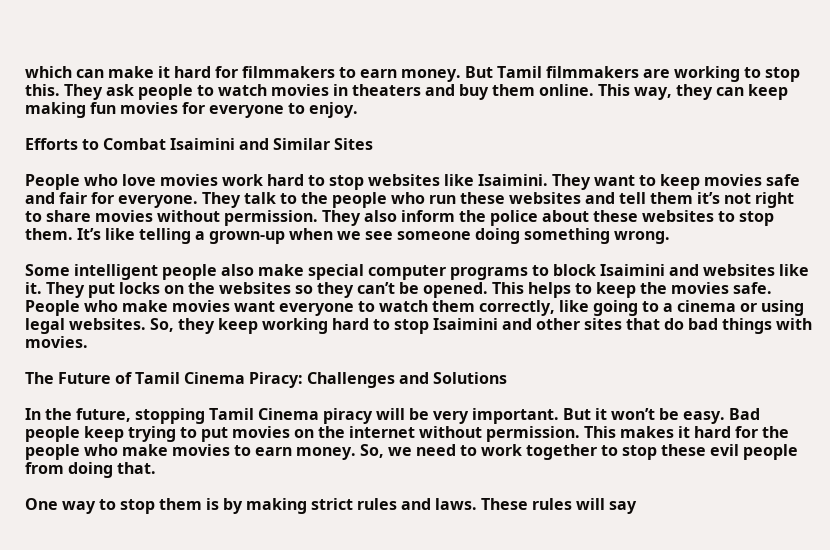which can make it hard for filmmakers to earn money. But Tamil filmmakers are working to stop this. They ask people to watch movies in theaters and buy them online. This way, they can keep making fun movies for everyone to enjoy.

Efforts to Combat Isaimini and Similar Sites

People who love movies work hard to stop websites like Isaimini. They want to keep movies safe and fair for everyone. They talk to the people who run these websites and tell them it’s not right to share movies without permission. They also inform the police about these websites to stop them. It’s like telling a grown-up when we see someone doing something wrong.

Some intelligent people also make special computer programs to block Isaimini and websites like it. They put locks on the websites so they can’t be opened. This helps to keep the movies safe. People who make movies want everyone to watch them correctly, like going to a cinema or using legal websites. So, they keep working hard to stop Isaimini and other sites that do bad things with movies.

The Future of Tamil Cinema Piracy: Challenges and Solutions

In the future, stopping Tamil Cinema piracy will be very important. But it won’t be easy. Bad people keep trying to put movies on the internet without permission. This makes it hard for the people who make movies to earn money. So, we need to work together to stop these evil people from doing that.

One way to stop them is by making strict rules and laws. These rules will say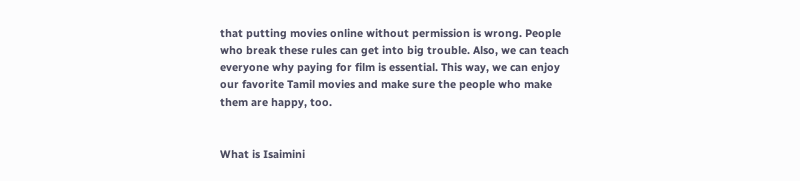that putting movies online without permission is wrong. People who break these rules can get into big trouble. Also, we can teach everyone why paying for film is essential. This way, we can enjoy our favorite Tamil movies and make sure the people who make them are happy, too.


What is Isaimini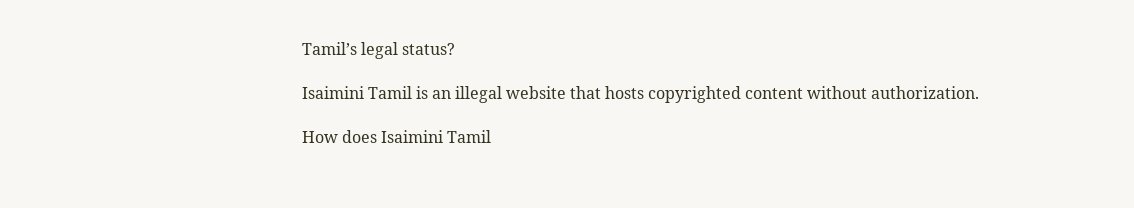Tamil’s legal status?

Isaimini Tamil is an illegal website that hosts copyrighted content without authorization.

How does Isaimini Tamil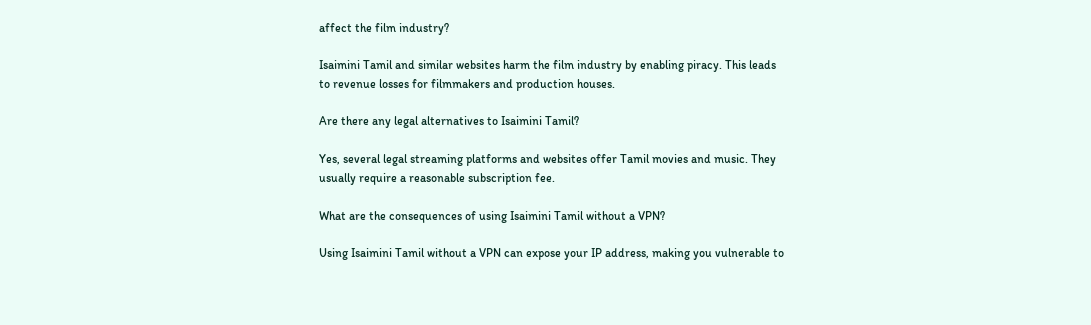affect the film industry?

Isaimini Tamil and similar websites harm the film industry by enabling piracy. This leads to revenue losses for filmmakers and production houses.

Are there any legal alternatives to Isaimini Tamil?

Yes, several legal streaming platforms and websites offer Tamil movies and music. They usually require a reasonable subscription fee.

What are the consequences of using Isaimini Tamil without a VPN?

Using Isaimini Tamil without a VPN can expose your IP address, making you vulnerable to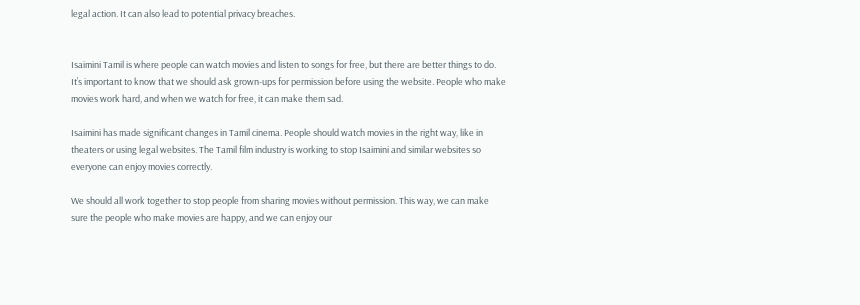legal action. It can also lead to potential privacy breaches.


Isaimini Tamil is where people can watch movies and listen to songs for free, but there are better things to do. It’s important to know that we should ask grown-ups for permission before using the website. People who make movies work hard, and when we watch for free, it can make them sad.

Isaimini has made significant changes in Tamil cinema. People should watch movies in the right way, like in theaters or using legal websites. The Tamil film industry is working to stop Isaimini and similar websites so everyone can enjoy movies correctly.

We should all work together to stop people from sharing movies without permission. This way, we can make sure the people who make movies are happy, and we can enjoy our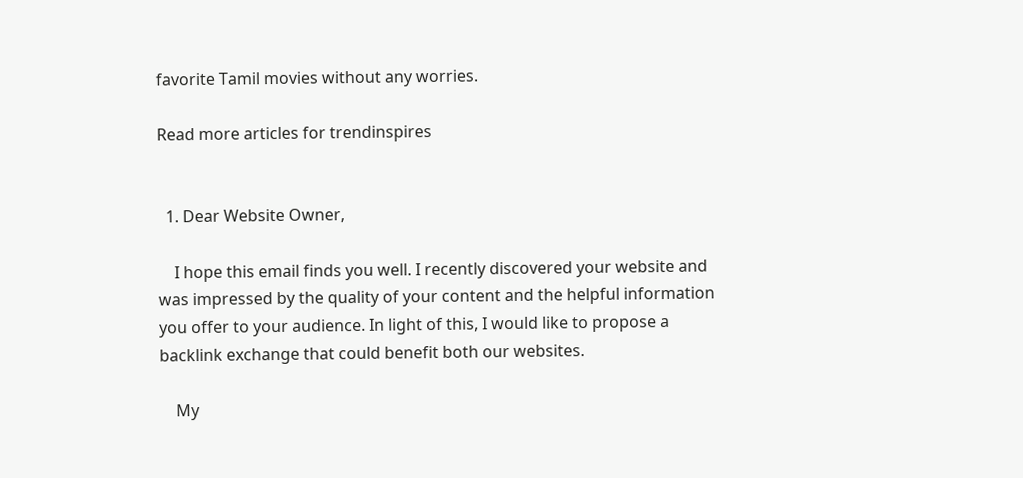favorite Tamil movies without any worries.

Read more articles for trendinspires


  1. Dear Website Owner,

    I hope this email finds you well. I recently discovered your website and was impressed by the quality of your content and the helpful information you offer to your audience. In light of this, I would like to propose a backlink exchange that could benefit both our websites.

    My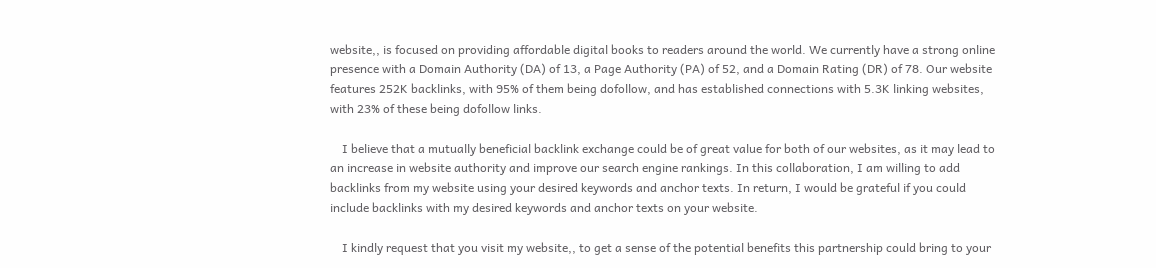website,, is focused on providing affordable digital books to readers around the world. We currently have a strong online presence with a Domain Authority (DA) of 13, a Page Authority (PA) of 52, and a Domain Rating (DR) of 78. Our website features 252K backlinks, with 95% of them being dofollow, and has established connections with 5.3K linking websites, with 23% of these being dofollow links.

    I believe that a mutually beneficial backlink exchange could be of great value for both of our websites, as it may lead to an increase in website authority and improve our search engine rankings. In this collaboration, I am willing to add backlinks from my website using your desired keywords and anchor texts. In return, I would be grateful if you could include backlinks with my desired keywords and anchor texts on your website.

    I kindly request that you visit my website,, to get a sense of the potential benefits this partnership could bring to your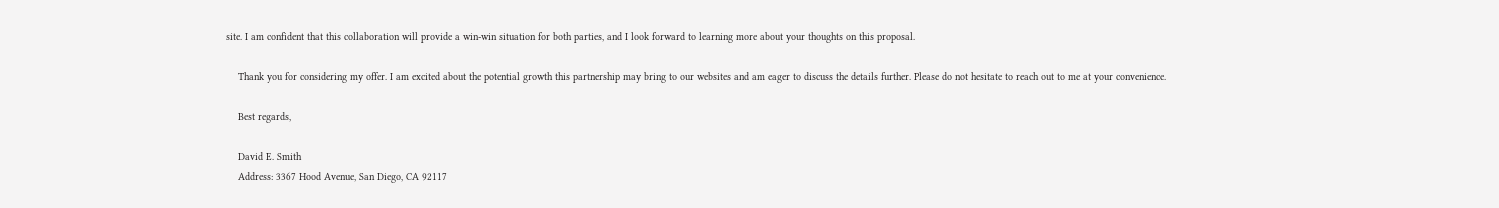site. I am confident that this collaboration will provide a win-win situation for both parties, and I look forward to learning more about your thoughts on this proposal.

    Thank you for considering my offer. I am excited about the potential growth this partnership may bring to our websites and am eager to discuss the details further. Please do not hesitate to reach out to me at your convenience.

    Best regards,

    David E. Smith
    Address: 3367 Hood Avenue, San Diego, CA 92117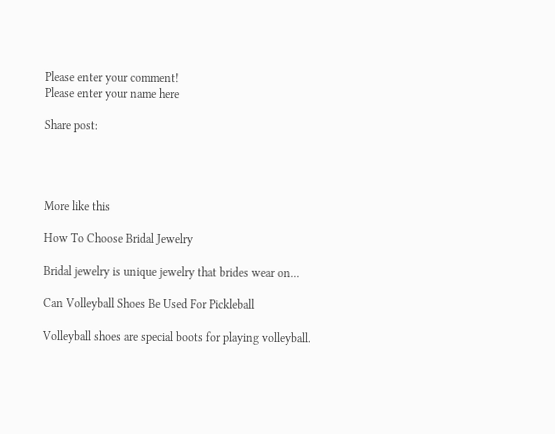Please enter your comment!
Please enter your name here

Share post:




More like this

How To Choose Bridal Jewelry

Bridal jewelry is unique jewelry that brides wear on...

Can Volleyball Shoes Be Used For Pickleball

Volleyball shoes are special boots for playing volleyball.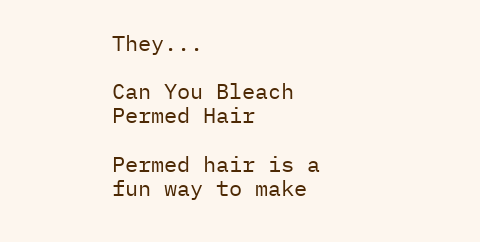They...

Can You Bleach Permed Hair

Permed hair is a fun way to make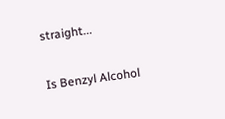straight...

Is Benzyl Alcohol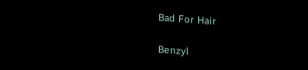Bad For Hair

Benzyl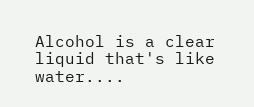Alcohol is a clear liquid that's like water....